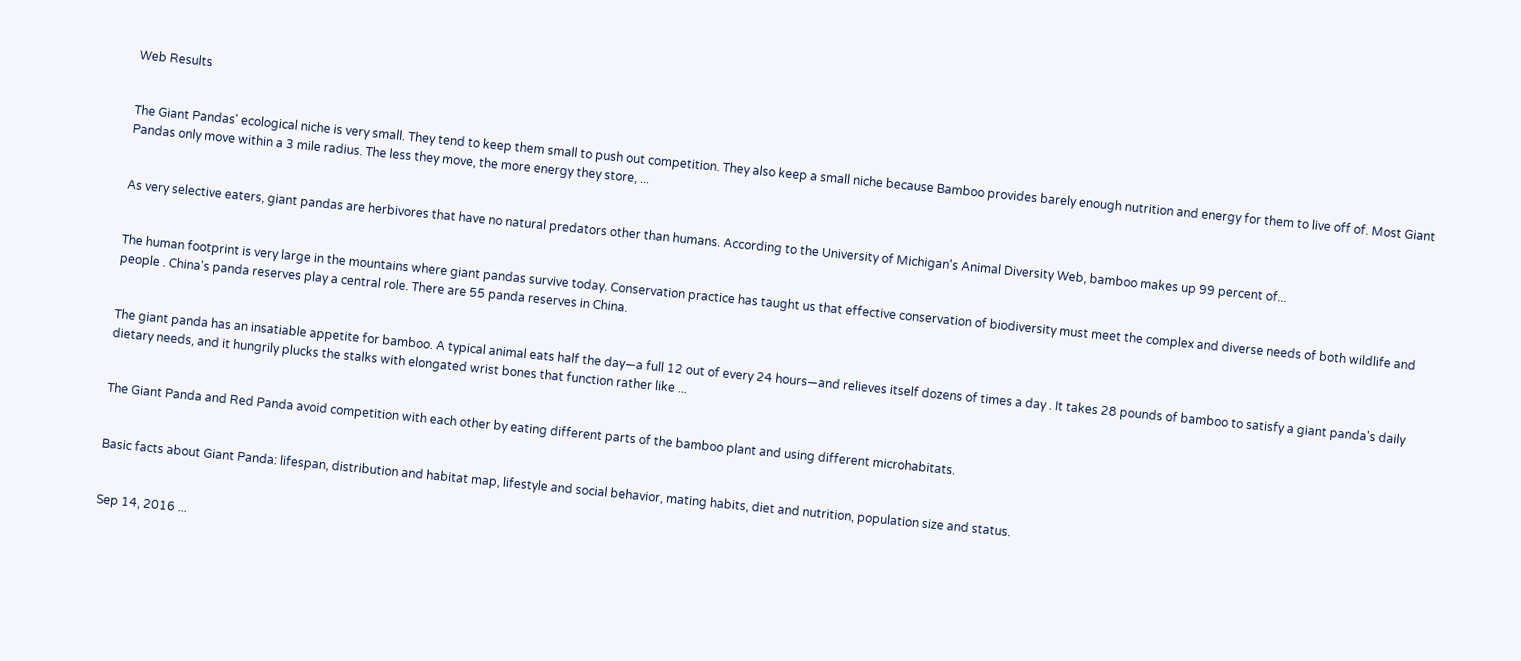Web Results


The Giant Pandas' ecological niche is very small. They tend to keep them small to push out competition. They also keep a small niche because Bamboo provides barely enough nutrition and energy for them to live off of. Most Giant Pandas only move within a 3 mile radius. The less they move, the more energy they store, ...


As very selective eaters, giant pandas are herbivores that have no natural predators other than humans. According to the University of Michigan's Animal Diversity Web, bamboo makes up 99 percent of...


The human footprint is very large in the mountains where giant pandas survive today. Conservation practice has taught us that effective conservation of biodiversity must meet the complex and diverse needs of both wildlife and people . China's panda reserves play a central role. There are 55 panda reserves in China.


The giant panda has an insatiable appetite for bamboo. A typical animal eats half the day—a full 12 out of every 24 hours—and relieves itself dozens of times a day . It takes 28 pounds of bamboo to satisfy a giant panda's daily dietary needs, and it hungrily plucks the stalks with elongated wrist bones that function rather like ...


The Giant Panda and Red Panda avoid competition with each other by eating different parts of the bamboo plant and using different microhabitats.


Basic facts about Giant Panda: lifespan, distribution and habitat map, lifestyle and social behavior, mating habits, diet and nutrition, population size and status.


Sep 14, 2016 ...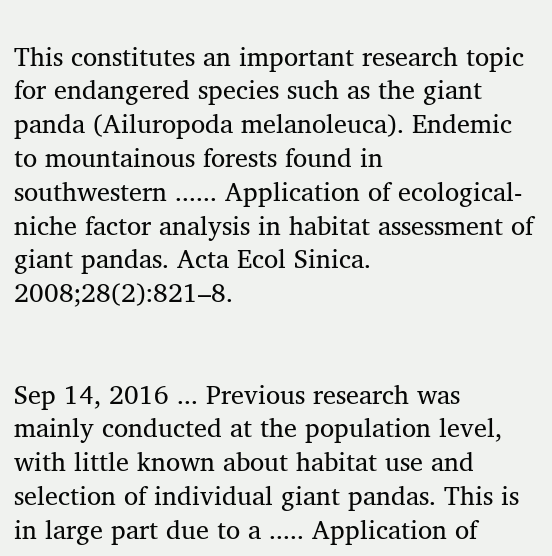This constitutes an important research topic for endangered species such as the giant panda (Ailuropoda melanoleuca). Endemic to mountainous forests found in southwestern ...... Application of ecological-niche factor analysis in habitat assessment of giant pandas. Acta Ecol Sinica. 2008;28(2):821–8.


Sep 14, 2016 ... Previous research was mainly conducted at the population level, with little known about habitat use and selection of individual giant pandas. This is in large part due to a ..... Application of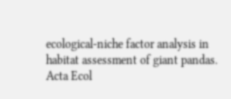ecological-niche factor analysis in habitat assessment of giant pandas. Acta Ecol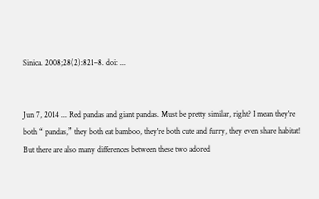Sinica. 2008;28(2):821–8. doi: ...


Jun 7, 2014 ... Red pandas and giant pandas. Must be pretty similar, right? I mean they're both “ pandas,” they both eat bamboo, they're both cute and furry, they even share habitat! But there are also many differences between these two adored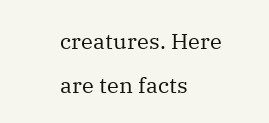creatures. Here are ten facts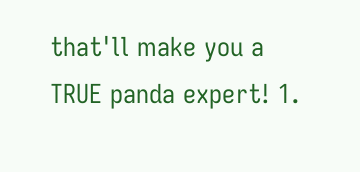that'll make you a TRUE panda expert! 1.